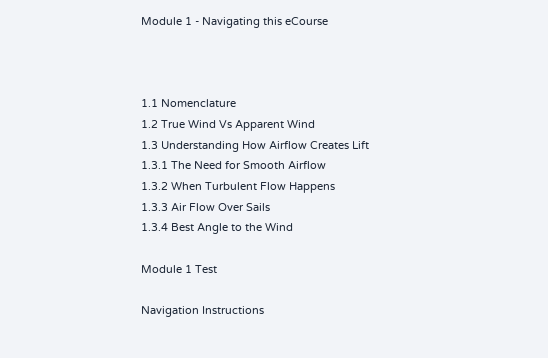Module 1 - Navigating this eCourse



1.1 Nomenclature
1.2 True Wind Vs Apparent Wind
1.3 Understanding How Airflow Creates Lift
1.3.1 The Need for Smooth Airflow
1.3.2 When Turbulent Flow Happens
1.3.3 Air Flow Over Sails
1.3.4 Best Angle to the Wind

Module 1 Test

Navigation Instructions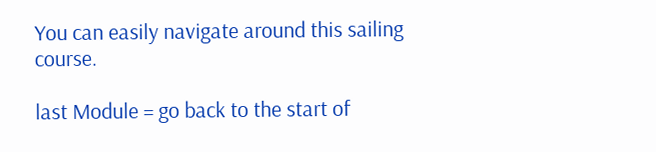You can easily navigate around this sailing course.

last Module = go back to the start of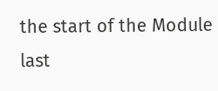the start of the Module
last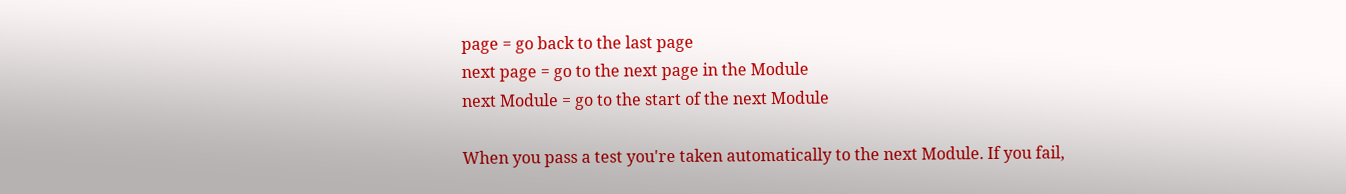page = go back to the last page
next page = go to the next page in the Module
next Module = go to the start of the next Module

When you pass a test you're taken automatically to the next Module. If you fail,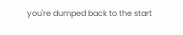you're dumped back to the start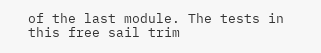of the last module. The tests in this free sail trim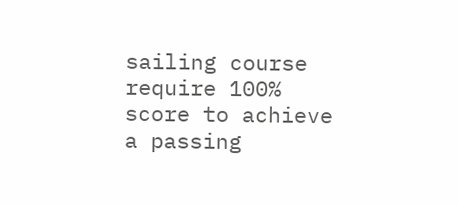sailing course require 100% score to achieve a passing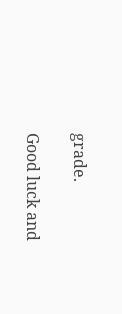grade.

Good luck and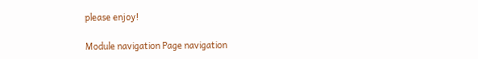please enjoy!

Module navigation Page navigation